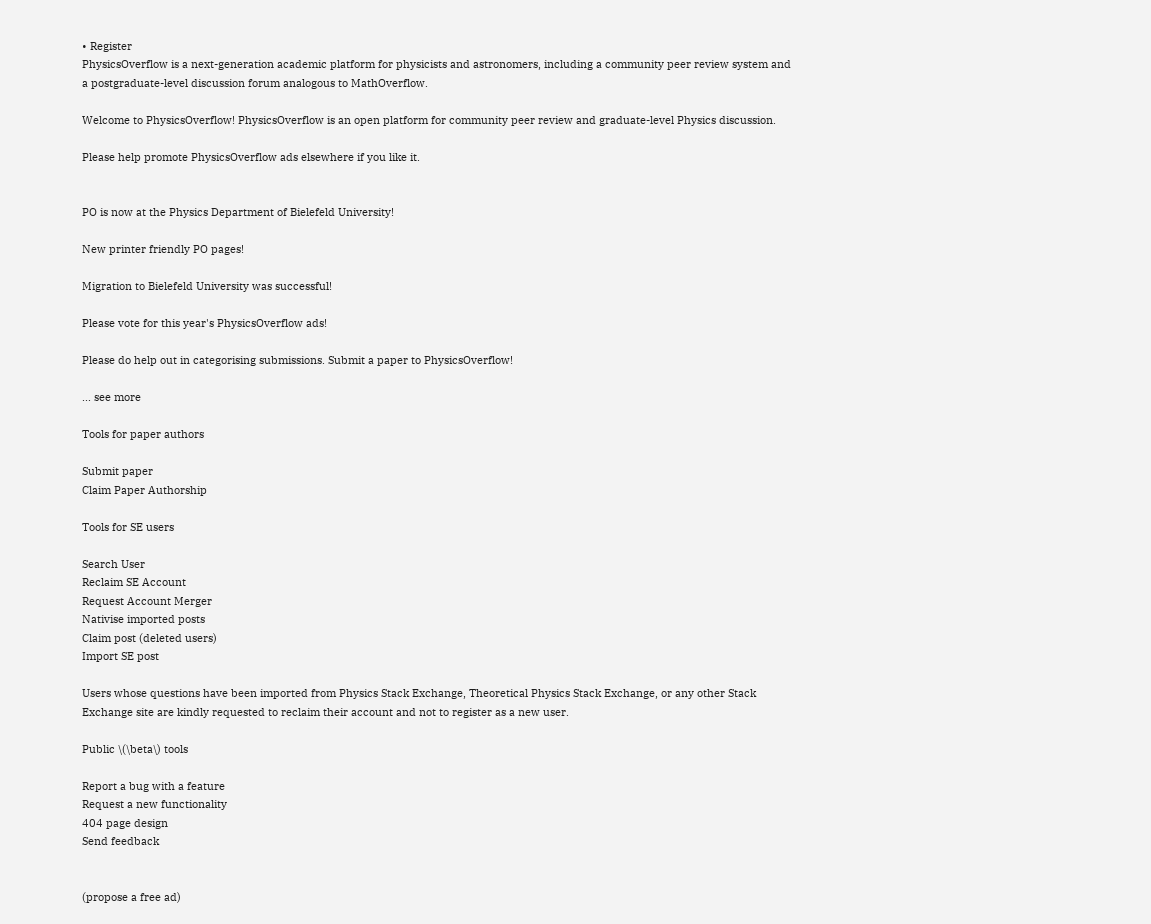• Register
PhysicsOverflow is a next-generation academic platform for physicists and astronomers, including a community peer review system and a postgraduate-level discussion forum analogous to MathOverflow.

Welcome to PhysicsOverflow! PhysicsOverflow is an open platform for community peer review and graduate-level Physics discussion.

Please help promote PhysicsOverflow ads elsewhere if you like it.


PO is now at the Physics Department of Bielefeld University!

New printer friendly PO pages!

Migration to Bielefeld University was successful!

Please vote for this year's PhysicsOverflow ads!

Please do help out in categorising submissions. Submit a paper to PhysicsOverflow!

... see more

Tools for paper authors

Submit paper
Claim Paper Authorship

Tools for SE users

Search User
Reclaim SE Account
Request Account Merger
Nativise imported posts
Claim post (deleted users)
Import SE post

Users whose questions have been imported from Physics Stack Exchange, Theoretical Physics Stack Exchange, or any other Stack Exchange site are kindly requested to reclaim their account and not to register as a new user.

Public \(\beta\) tools

Report a bug with a feature
Request a new functionality
404 page design
Send feedback


(propose a free ad)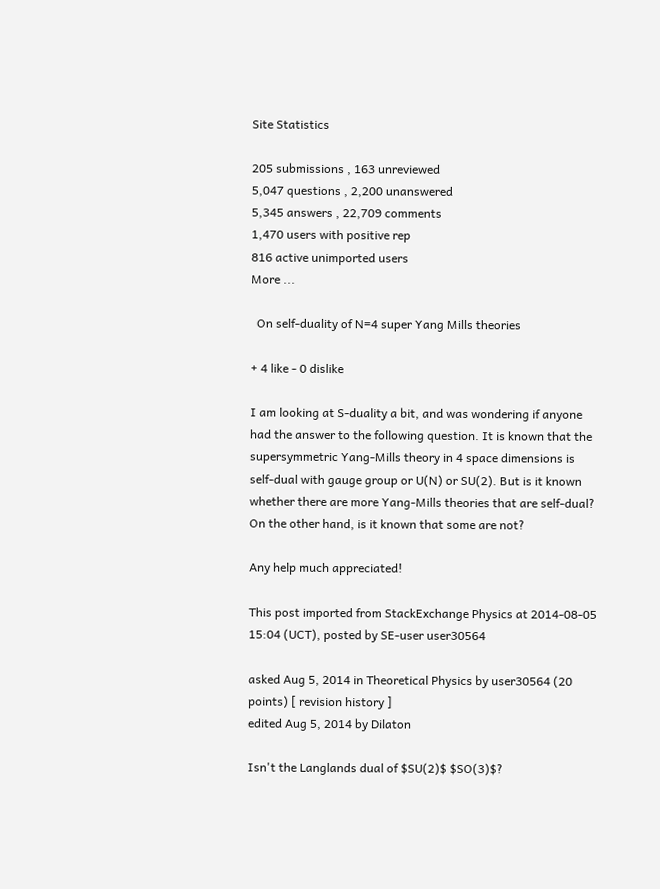Site Statistics

205 submissions , 163 unreviewed
5,047 questions , 2,200 unanswered
5,345 answers , 22,709 comments
1,470 users with positive rep
816 active unimported users
More ...

  On self-duality of N=4 super Yang Mills theories

+ 4 like - 0 dislike

I am looking at S-duality a bit, and was wondering if anyone had the answer to the following question. It is known that the supersymmetric Yang-Mills theory in 4 space dimensions is self-dual with gauge group or U(N) or SU(2). But is it known whether there are more Yang-Mills theories that are self-dual? On the other hand, is it known that some are not?

Any help much appreciated!

This post imported from StackExchange Physics at 2014-08-05 15:04 (UCT), posted by SE-user user30564

asked Aug 5, 2014 in Theoretical Physics by user30564 (20 points) [ revision history ]
edited Aug 5, 2014 by Dilaton

Isn't the Langlands dual of $SU(2)$ $SO(3)$?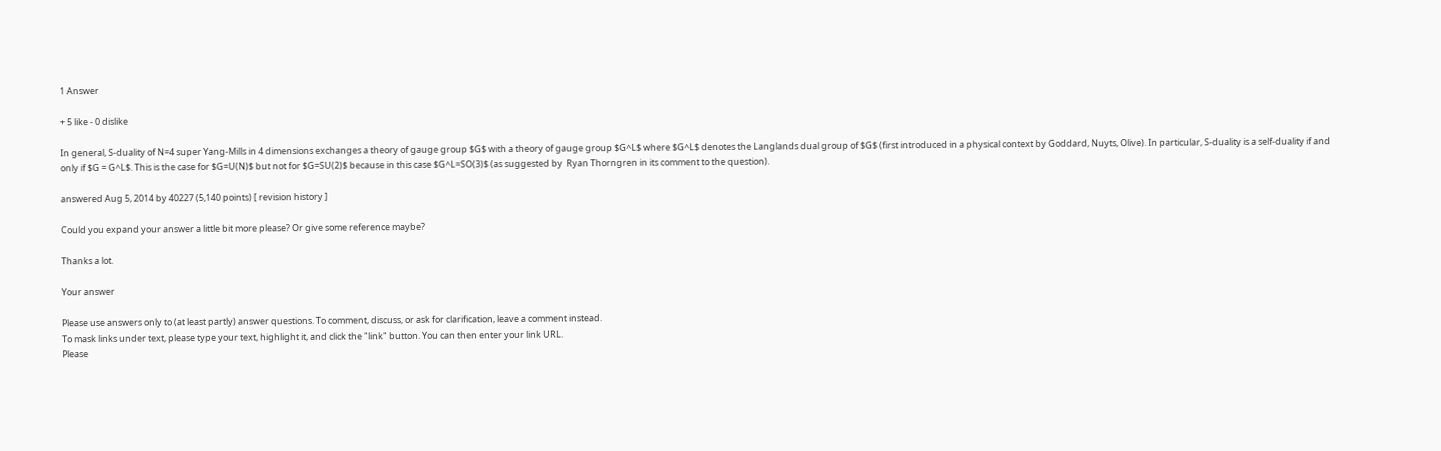1 Answer

+ 5 like - 0 dislike

In general, S-duality of N=4 super Yang-Mills in 4 dimensions exchanges a theory of gauge group $G$ with a theory of gauge group $G^L$ where $G^L$ denotes the Langlands dual group of $G$ (first introduced in a physical context by Goddard, Nuyts, Olive). In particular, S-duality is a self-duality if and only if $G = G^L$. This is the case for $G=U(N)$ but not for $G=SU(2)$ because in this case $G^L=SO(3)$ (as suggested by  Ryan Thorngren in its comment to the question).

answered Aug 5, 2014 by 40227 (5,140 points) [ revision history ]

Could you expand your answer a little bit more please? Or give some reference maybe?

Thanks a lot.

Your answer

Please use answers only to (at least partly) answer questions. To comment, discuss, or ask for clarification, leave a comment instead.
To mask links under text, please type your text, highlight it, and click the "link" button. You can then enter your link URL.
Please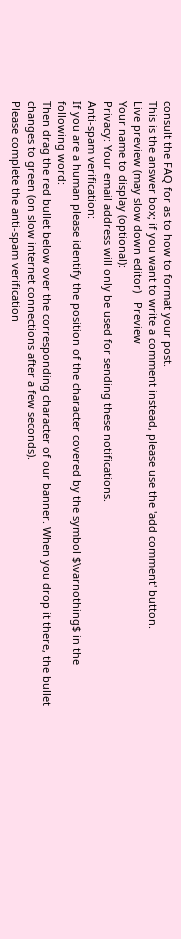consult the FAQ for as to how to format your post.
This is the answer box; if you want to write a comment instead, please use the 'add comment' button.
Live preview (may slow down editor)   Preview
Your name to display (optional):
Privacy: Your email address will only be used for sending these notifications.
Anti-spam verification:
If you are a human please identify the position of the character covered by the symbol $\varnothing$ in the following word:
Then drag the red bullet below over the corresponding character of our banner. When you drop it there, the bullet changes to green (on slow internet connections after a few seconds).
Please complete the anti-spam verification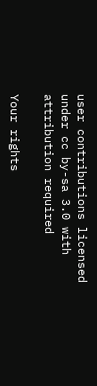user contributions licensed under cc by-sa 3.0 with attribution required

Your rights